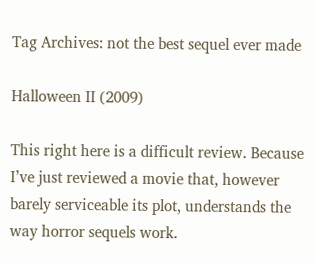Tag Archives: not the best sequel ever made

Halloween II (2009)

This right here is a difficult review. Because I’ve just reviewed a movie that, however barely serviceable its plot, understands the way horror sequels work.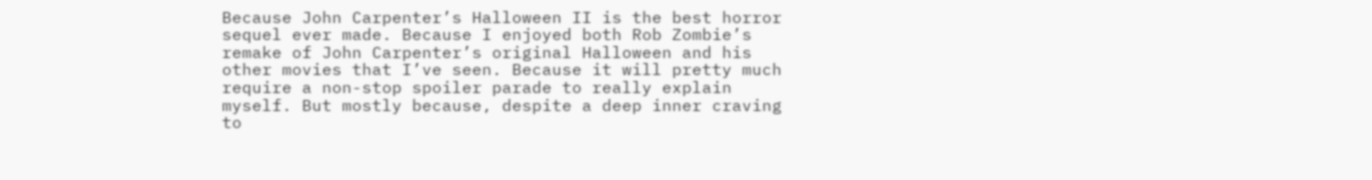Because John Carpenter’s Halloween II is the best horror sequel ever made. Because I enjoyed both Rob Zombie’s remake of John Carpenter’s original Halloween and his other movies that I’ve seen. Because it will pretty much require a non-stop spoiler parade to really explain myself. But mostly because, despite a deep inner craving to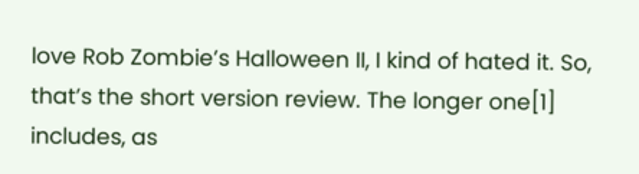love Rob Zombie’s Halloween II, I kind of hated it. So, that’s the short version review. The longer one[1] includes, as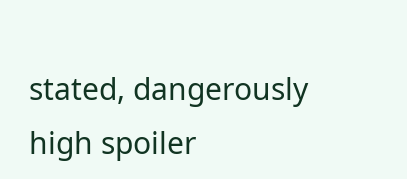stated, dangerously high spoiler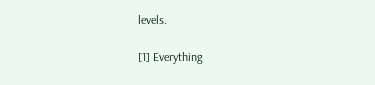levels.

[1] Everything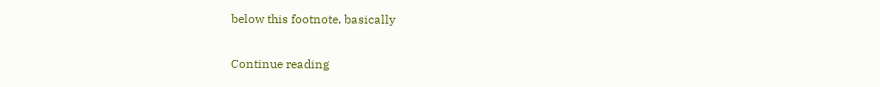below this footnote, basically

Continue reading